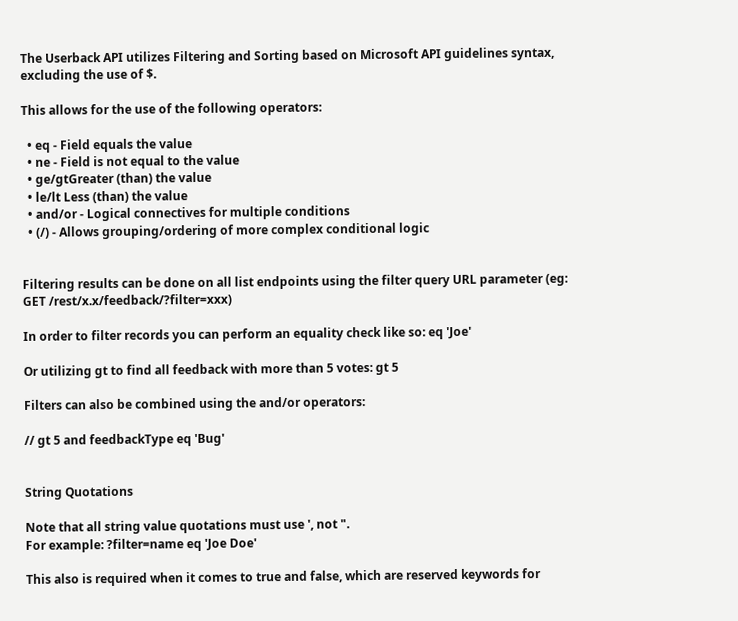The Userback API utilizes Filtering and Sorting based on Microsoft API guidelines syntax, excluding the use of $.

This allows for the use of the following operators:

  • eq - Field equals the value
  • ne - Field is not equal to the value
  • ge/gtGreater (than) the value
  • le/lt Less (than) the value
  • and/or - Logical connectives for multiple conditions
  • (/) - Allows grouping/ordering of more complex conditional logic


Filtering results can be done on all list endpoints using the filter query URL parameter (eg: GET /rest/x.x/feedback/?filter=xxx)

In order to filter records you can perform an equality check like so: eq 'Joe'

Or utilizing gt to find all feedback with more than 5 votes: gt 5

Filters can also be combined using the and/or operators:

// gt 5 and feedbackType eq 'Bug'


String Quotations

Note that all string value quotations must use ', not ".
For example: ?filter=name eq 'Joe Doe'

This also is required when it comes to true and false, which are reserved keywords for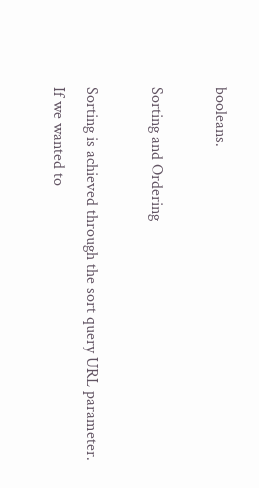booleans.

Sorting and Ordering

Sorting is achieved through the sort query URL parameter. If we wanted to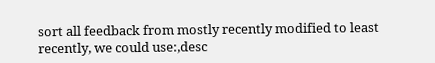sort all feedback from mostly recently modified to least recently, we could use:,desc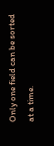Only one field can be sorted at a time.